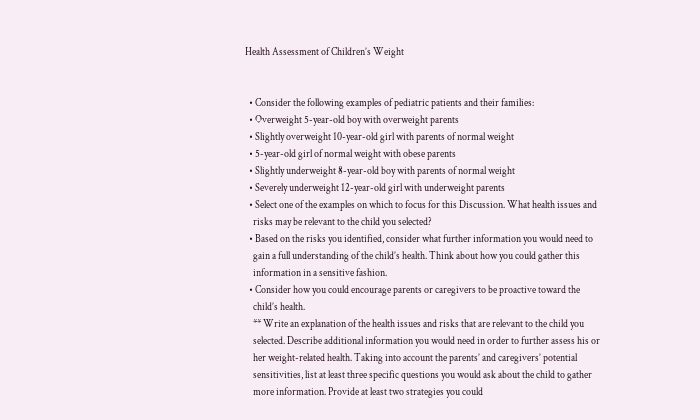Health Assessment of Children’s Weight


  • Consider the following examples of pediatric patients and their families:
  • Overweight 5-year-old boy with overweight parents
  • Slightly overweight 10-year-old girl with parents of normal weight
  • 5-year-old girl of normal weight with obese parents
  • Slightly underweight 8-year-old boy with parents of normal weight
  • Severely underweight 12-year-old girl with underweight parents
  • Select one of the examples on which to focus for this Discussion. What health issues and
    risks may be relevant to the child you selected?
  • Based on the risks you identified, consider what further information you would need to
    gain a full understanding of the child’s health. Think about how you could gather this
    information in a sensitive fashion.
  • Consider how you could encourage parents or caregivers to be proactive toward the
    child’s health.
    ** Write an explanation of the health issues and risks that are relevant to the child you
    selected. Describe additional information you would need in order to further assess his or
    her weight-related health. Taking into account the parents’ and caregivers’ potential
    sensitivities, list at least three specific questions you would ask about the child to gather
    more information. Provide at least two strategies you could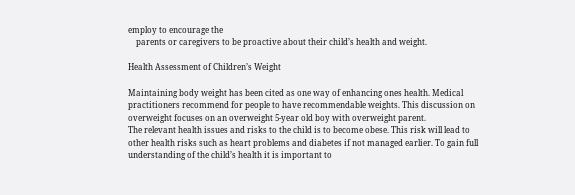employ to encourage the
    parents or caregivers to be proactive about their child’s health and weight.

Health Assessment of Children’s Weight

Maintaining body weight has been cited as one way of enhancing ones health. Medical
practitioners recommend for people to have recommendable weights. This discussion on
overweight focuses on an overweight 5-year old boy with overweight parent.
The relevant health issues and risks to the child is to become obese. This risk will lead to
other health risks such as heart problems and diabetes if not managed earlier. To gain full
understanding of the child’s health it is important to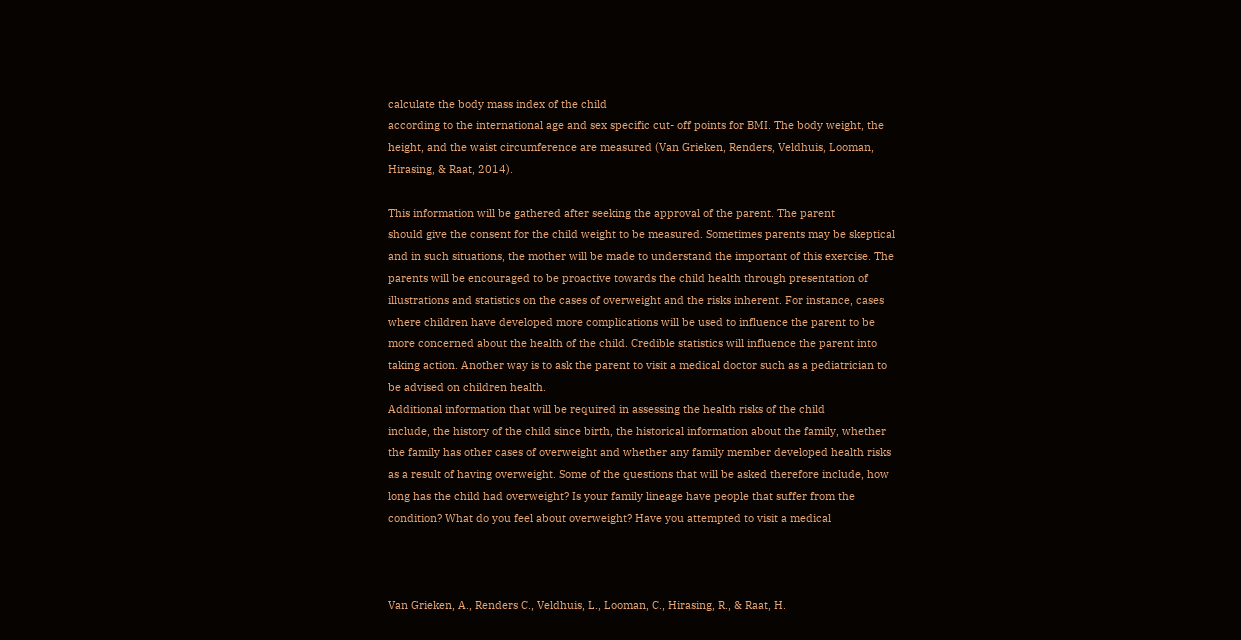calculate the body mass index of the child
according to the international age and sex specific cut- off points for BMI. The body weight, the
height, and the waist circumference are measured (Van Grieken, Renders, Veldhuis, Looman,
Hirasing, & Raat, 2014).

This information will be gathered after seeking the approval of the parent. The parent
should give the consent for the child weight to be measured. Sometimes parents may be skeptical
and in such situations, the mother will be made to understand the important of this exercise. The
parents will be encouraged to be proactive towards the child health through presentation of
illustrations and statistics on the cases of overweight and the risks inherent. For instance, cases
where children have developed more complications will be used to influence the parent to be
more concerned about the health of the child. Credible statistics will influence the parent into
taking action. Another way is to ask the parent to visit a medical doctor such as a pediatrician to
be advised on children health.
Additional information that will be required in assessing the health risks of the child
include, the history of the child since birth, the historical information about the family, whether
the family has other cases of overweight and whether any family member developed health risks
as a result of having overweight. Some of the questions that will be asked therefore include, how
long has the child had overweight? Is your family lineage have people that suffer from the
condition? What do you feel about overweight? Have you attempted to visit a medical



Van Grieken, A., Renders C., Veldhuis, L., Looman, C., Hirasing, R., & Raat, H.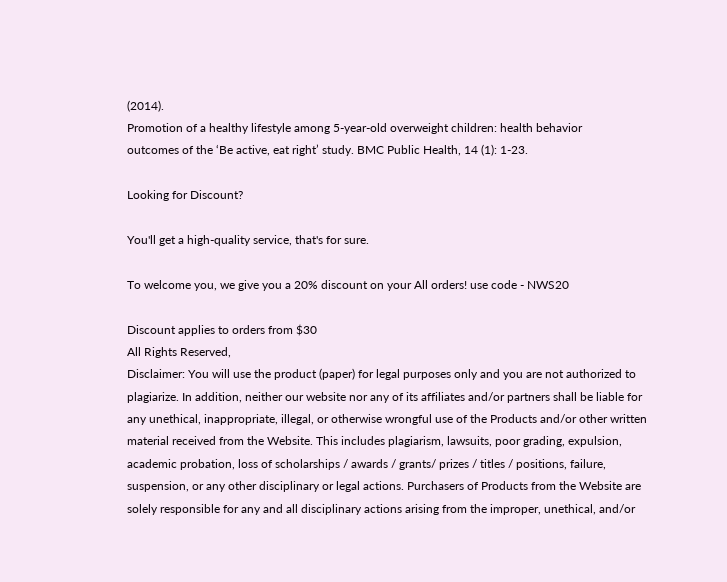(2014).
Promotion of a healthy lifestyle among 5-year-old overweight children: health behavior
outcomes of the ‘Be active, eat right’ study. BMC Public Health, 14 (1): 1-23.

Looking for Discount?

You'll get a high-quality service, that's for sure.

To welcome you, we give you a 20% discount on your All orders! use code - NWS20

Discount applies to orders from $30
All Rights Reserved,
Disclaimer: You will use the product (paper) for legal purposes only and you are not authorized to plagiarize. In addition, neither our website nor any of its affiliates and/or partners shall be liable for any unethical, inappropriate, illegal, or otherwise wrongful use of the Products and/or other written material received from the Website. This includes plagiarism, lawsuits, poor grading, expulsion, academic probation, loss of scholarships / awards / grants/ prizes / titles / positions, failure, suspension, or any other disciplinary or legal actions. Purchasers of Products from the Website are solely responsible for any and all disciplinary actions arising from the improper, unethical, and/or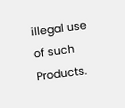illegal use of such Products.